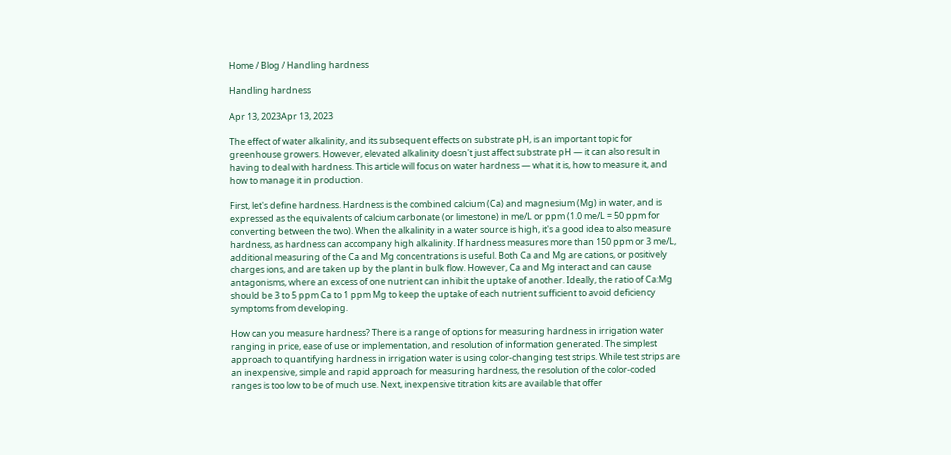Home / Blog / Handling hardness

Handling hardness

Apr 13, 2023Apr 13, 2023

The effect of water alkalinity, and its subsequent effects on substrate pH, is an important topic for greenhouse growers. However, elevated alkalinity doesn't just affect substrate pH — it can also result in having to deal with hardness. This article will focus on water hardness — what it is, how to measure it, and how to manage it in production.

First, let's define hardness. Hardness is the combined calcium (Ca) and magnesium (Mg) in water, and is expressed as the equivalents of calcium carbonate (or limestone) in me/L or ppm (1.0 me/L = 50 ppm for converting between the two). When the alkalinity in a water source is high, it's a good idea to also measure hardness, as hardness can accompany high alkalinity. If hardness measures more than 150 ppm or 3 me/L, additional measuring of the Ca and Mg concentrations is useful. Both Ca and Mg are cations, or positively charges ions, and are taken up by the plant in bulk flow. However, Ca and Mg interact and can cause antagonisms, where an excess of one nutrient can inhibit the uptake of another. Ideally, the ratio of Ca:Mg should be 3 to 5 ppm Ca to 1 ppm Mg to keep the uptake of each nutrient sufficient to avoid deficiency symptoms from developing.

How can you measure hardness? There is a range of options for measuring hardness in irrigation water ranging in price, ease of use or implementation, and resolution of information generated. The simplest approach to quantifying hardness in irrigation water is using color-changing test strips. While test strips are an inexpensive, simple and rapid approach for measuring hardness, the resolution of the color-coded ranges is too low to be of much use. Next, inexpensive titration kits are available that offer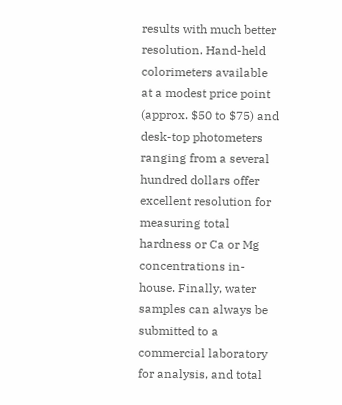results with much better resolution. Hand-held colorimeters available at a modest price point (approx. $50 to $75) and desk-top photometers ranging from a several hundred dollars offer excellent resolution for measuring total hardness or Ca or Mg concentrations in-house. Finally, water samples can always be submitted to a commercial laboratory for analysis, and total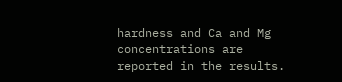hardness and Ca and Mg concentrations are reported in the results.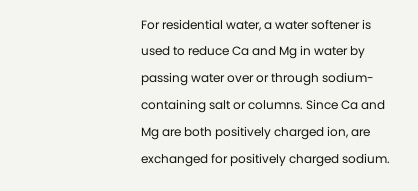For residential water, a water softener is used to reduce Ca and Mg in water by passing water over or through sodium-containing salt or columns. Since Ca and Mg are both positively charged ion, are exchanged for positively charged sodium.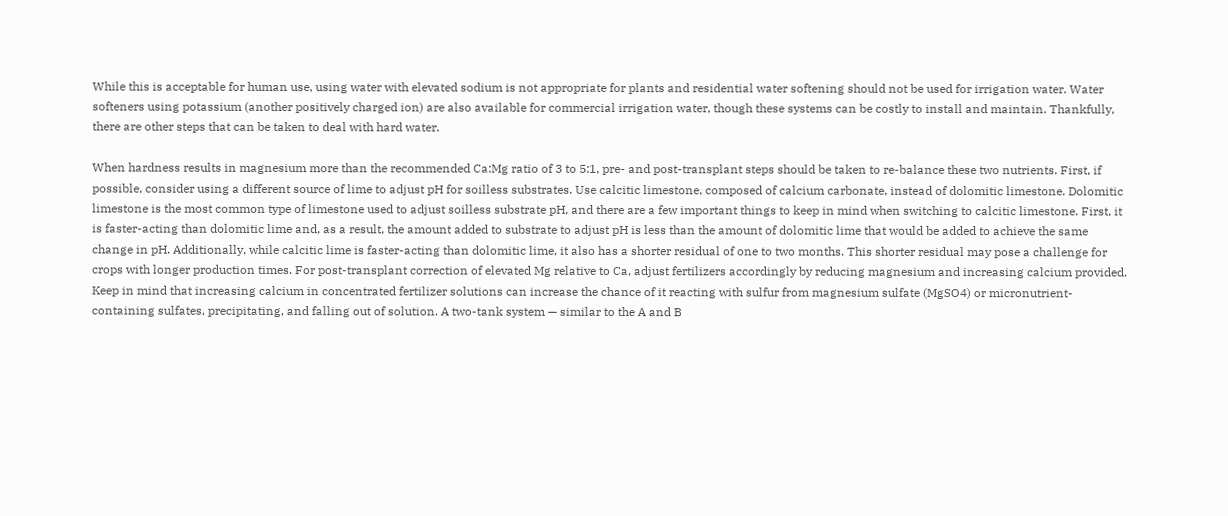While this is acceptable for human use, using water with elevated sodium is not appropriate for plants and residential water softening should not be used for irrigation water. Water softeners using potassium (another positively charged ion) are also available for commercial irrigation water, though these systems can be costly to install and maintain. Thankfully, there are other steps that can be taken to deal with hard water.

When hardness results in magnesium more than the recommended Ca:Mg ratio of 3 to 5:1, pre- and post-transplant steps should be taken to re-balance these two nutrients. First, if possible, consider using a different source of lime to adjust pH for soilless substrates. Use calcitic limestone, composed of calcium carbonate, instead of dolomitic limestone. Dolomitic limestone is the most common type of limestone used to adjust soilless substrate pH, and there are a few important things to keep in mind when switching to calcitic limestone. First, it is faster-acting than dolomitic lime and, as a result, the amount added to substrate to adjust pH is less than the amount of dolomitic lime that would be added to achieve the same change in pH. Additionally, while calcitic lime is faster-acting than dolomitic lime, it also has a shorter residual of one to two months. This shorter residual may pose a challenge for crops with longer production times. For post-transplant correction of elevated Mg relative to Ca, adjust fertilizers accordingly by reducing magnesium and increasing calcium provided. Keep in mind that increasing calcium in concentrated fertilizer solutions can increase the chance of it reacting with sulfur from magnesium sulfate (MgSO4) or micronutrient-containing sulfates, precipitating, and falling out of solution. A two-tank system — similar to the A and B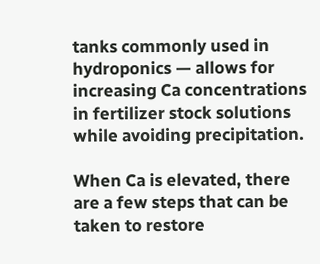tanks commonly used in hydroponics — allows for increasing Ca concentrations in fertilizer stock solutions while avoiding precipitation.

When Ca is elevated, there are a few steps that can be taken to restore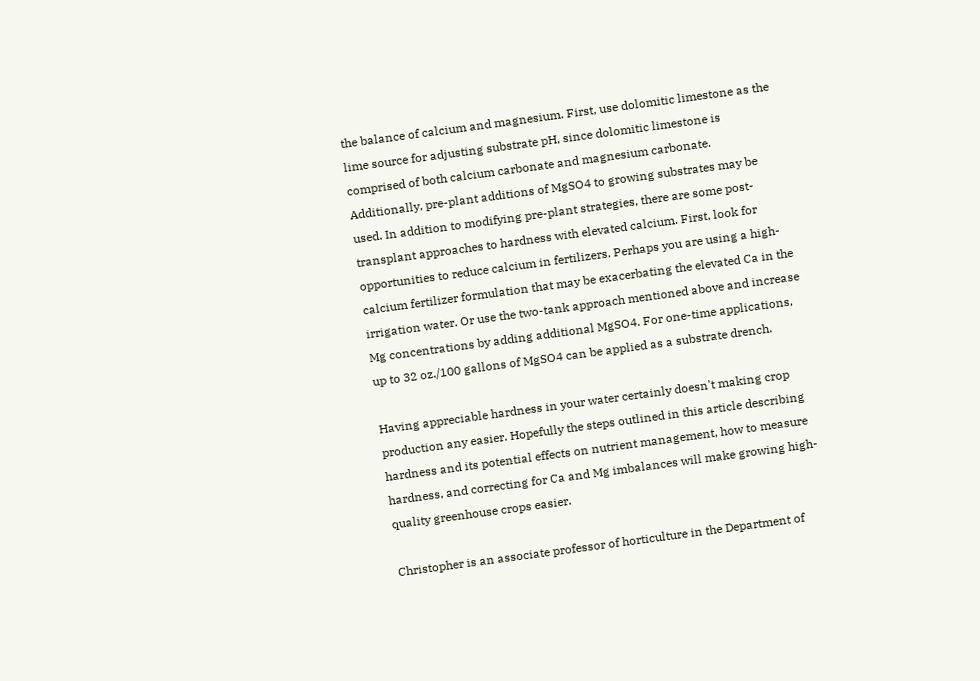the balance of calcium and magnesium. First, use dolomitic limestone as the lime source for adjusting substrate pH, since dolomitic limestone is comprised of both calcium carbonate and magnesium carbonate. Additionally, pre-plant additions of MgSO4 to growing substrates may be used. In addition to modifying pre-plant strategies, there are some post-transplant approaches to hardness with elevated calcium. First, look for opportunities to reduce calcium in fertilizers. Perhaps you are using a high-calcium fertilizer formulation that may be exacerbating the elevated Ca in the irrigation water. Or use the two-tank approach mentioned above and increase Mg concentrations by adding additional MgSO4. For one-time applications, up to 32 oz./100 gallons of MgSO4 can be applied as a substrate drench.

Having appreciable hardness in your water certainly doesn't making crop production any easier. Hopefully the steps outlined in this article describing hardness and its potential effects on nutrient management, how to measure hardness, and correcting for Ca and Mg imbalances will make growing high-quality greenhouse crops easier.

Christopher is an associate professor of horticulture in the Department of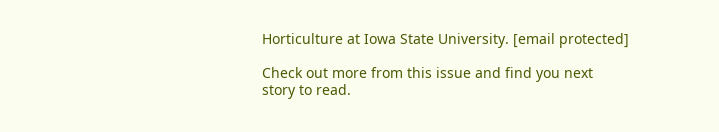Horticulture at Iowa State University. [email protected]

Check out more from this issue and find you next story to read.